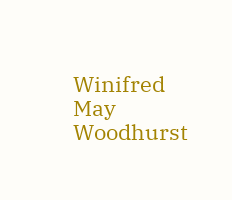Winifred May Woodhurst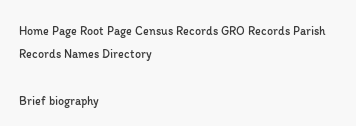Home Page Root Page Census Records GRO Records Parish Records Names Directory

Brief biography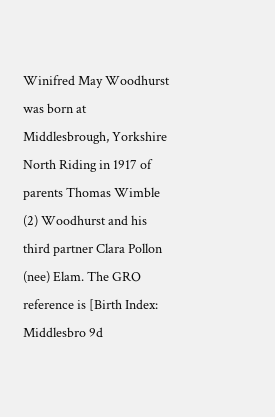Winifred May Woodhurst was born at Middlesbrough, Yorkshire North Riding in 1917 of parents Thomas Wimble (2) Woodhurst and his third partner Clara Pollon (nee) Elam. The GRO reference is [Birth Index: Middlesbro 9d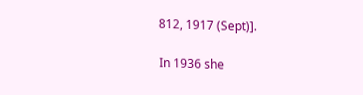812, 1917 (Sept)].

In 1936 she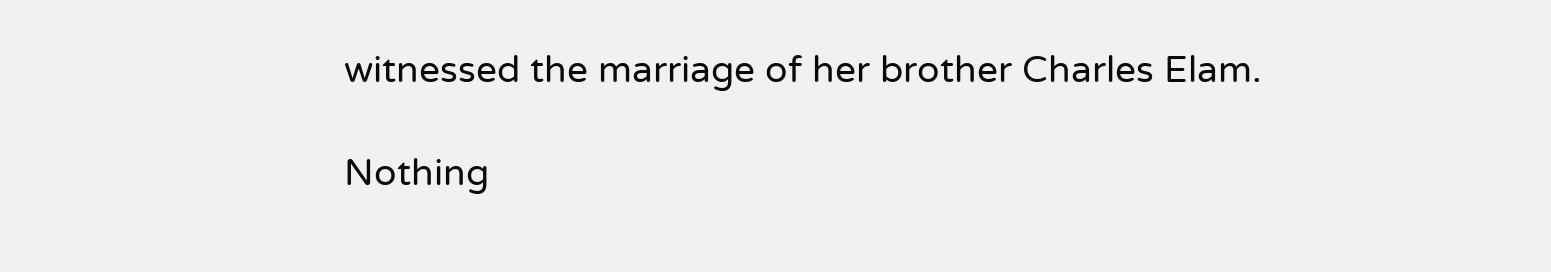witnessed the marriage of her brother Charles Elam.

Nothing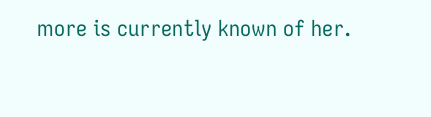more is currently known of her.